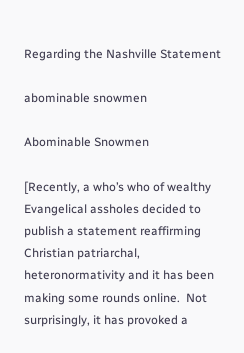Regarding the Nashville Statement

abominable snowmen

Abominable Snowmen

[Recently, a who’s who of wealthy Evangelical assholes decided to publish a statement reaffirming Christian patriarchal, heteronormativity and it has been making some rounds online.  Not surprisingly, it has provoked a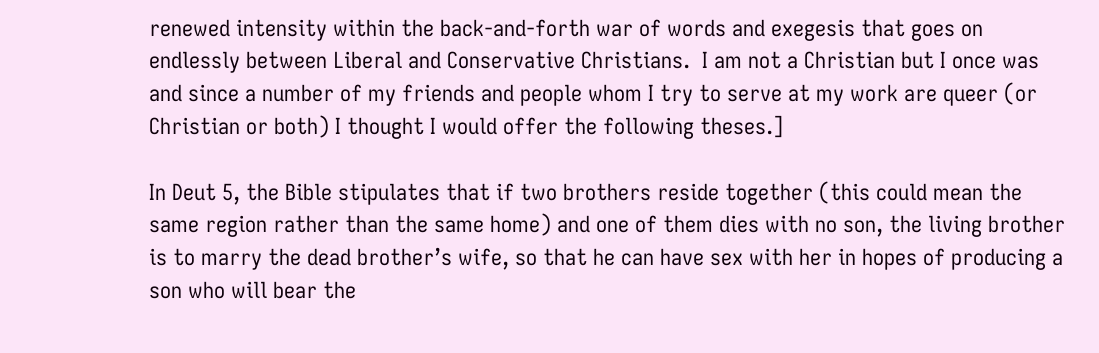renewed intensity within the back-and-forth war of words and exegesis that goes on endlessly between Liberal and Conservative Christians.  I am not a Christian but I once was and since a number of my friends and people whom I try to serve at my work are queer (or Christian or both) I thought I would offer the following theses.]

In Deut 5, the Bible stipulates that if two brothers reside together (this could mean the same region rather than the same home) and one of them dies with no son, the living brother is to marry the dead brother’s wife, so that he can have sex with her in hopes of producing a son who will bear the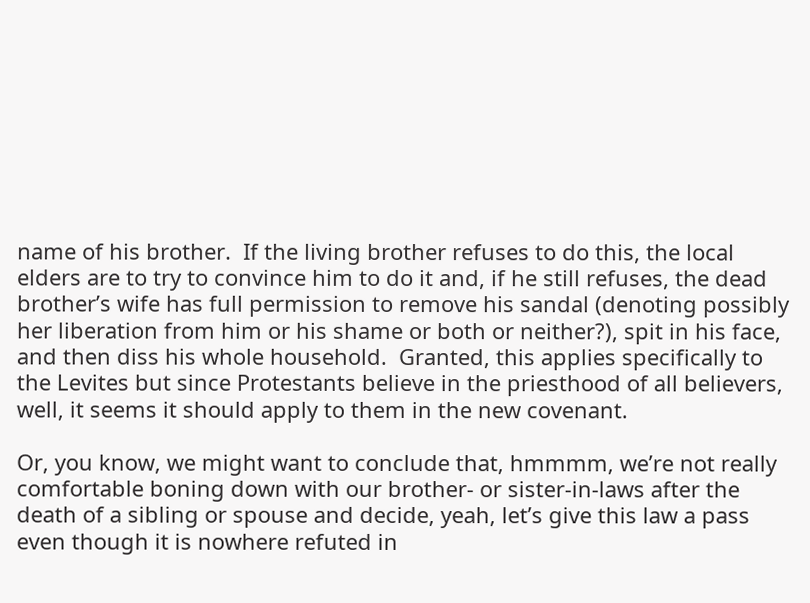name of his brother.  If the living brother refuses to do this, the local elders are to try to convince him to do it and, if he still refuses, the dead brother’s wife has full permission to remove his sandal (denoting possibly her liberation from him or his shame or both or neither?), spit in his face, and then diss his whole household.  Granted, this applies specifically to the Levites but since Protestants believe in the priesthood of all believers, well, it seems it should apply to them in the new covenant.

Or, you know, we might want to conclude that, hmmmm, we’re not really comfortable boning down with our brother- or sister-in-laws after the death of a sibling or spouse and decide, yeah, let’s give this law a pass even though it is nowhere refuted in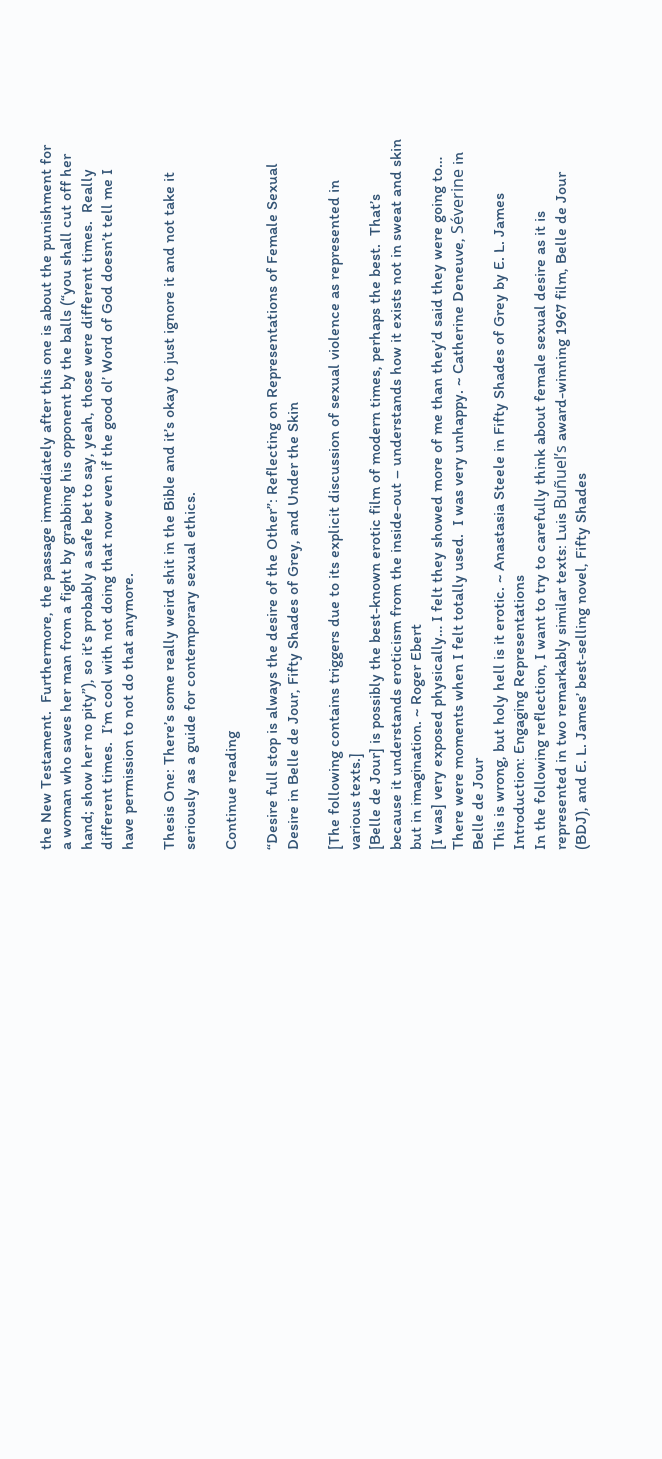the New Testament.  Furthermore, the passage immediately after this one is about the punishment for a woman who saves her man from a fight by grabbing his opponent by the balls (“you shall cut off her hand; show her no pity”), so it’s probably a safe bet to say, yeah, those were different times.  Really different times.  I’m cool with not doing that now even if the good ol’ Word of God doesn’t tell me I have permission to not do that anymore.

Thesis One: There’s some really weird shit in the Bible and it’s okay to just ignore it and not take it seriously as a guide for contemporary sexual ethics.

Continue reading

“Desire full stop is always the desire of the Other”: Reflecting on Representations of Female Sexual Desire in Belle de Jour, Fifty Shades of Grey, and Under the Skin

[The following contains triggers due to its explicit discussion of sexual violence as represented in various texts.]
[Belle de Jour] is possibly the best-known erotic film of modern times, perhaps the best.  That’s because it understands eroticism from the inside-out – understands how it exists not in sweat and skin but in imagination. ~ Roger Ebert
[I was] very exposed physically… I felt they showed more of me than they’d said they were going to… There were moments when I felt totally used.  I was very unhappy. ~ Catherine Deneuve, Séverine in Belle de Jour
This is wrong, but holy hell is it erotic. ~ Anastasia Steele in Fifty Shades of Grey by E. L. James
Introduction: Engaging Representations
In the following reflection, I want to try to carefully think about female sexual desire as it is represented in two remarkably similar texts: Luis Buñuel’s award-winning 1967 film, Belle de Jour (BDJ), and E. L. James’ best-selling novel, Fifty Shades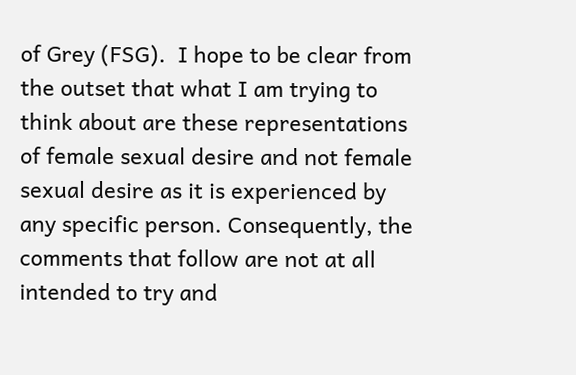of Grey (FSG).  I hope to be clear from the outset that what I am trying to think about are these representations of female sexual desire and not female sexual desire as it is experienced by any specific person. Consequently, the comments that follow are not at all intended to try and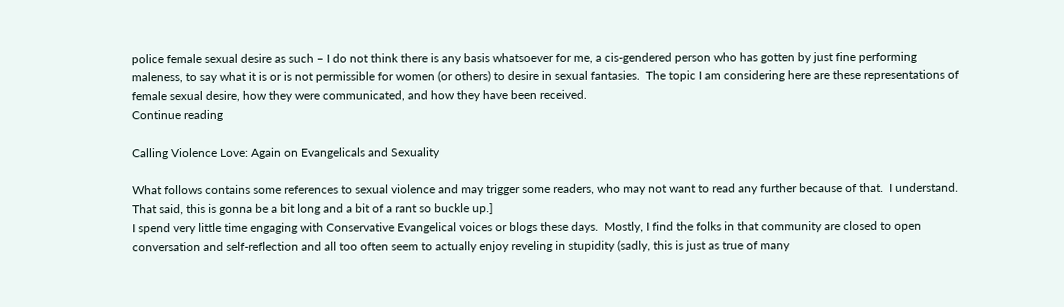police female sexual desire as such – I do not think there is any basis whatsoever for me, a cis-gendered person who has gotten by just fine performing maleness, to say what it is or is not permissible for women (or others) to desire in sexual fantasies.  The topic I am considering here are these representations of female sexual desire, how they were communicated, and how they have been received.
Continue reading

Calling Violence Love: Again on Evangelicals and Sexuality

What follows contains some references to sexual violence and may trigger some readers, who may not want to read any further because of that.  I understand.  That said, this is gonna be a bit long and a bit of a rant so buckle up.]
I spend very little time engaging with Conservative Evangelical voices or blogs these days.  Mostly, I find the folks in that community are closed to open conversation and self-reflection and all too often seem to actually enjoy reveling in stupidity (sadly, this is just as true of many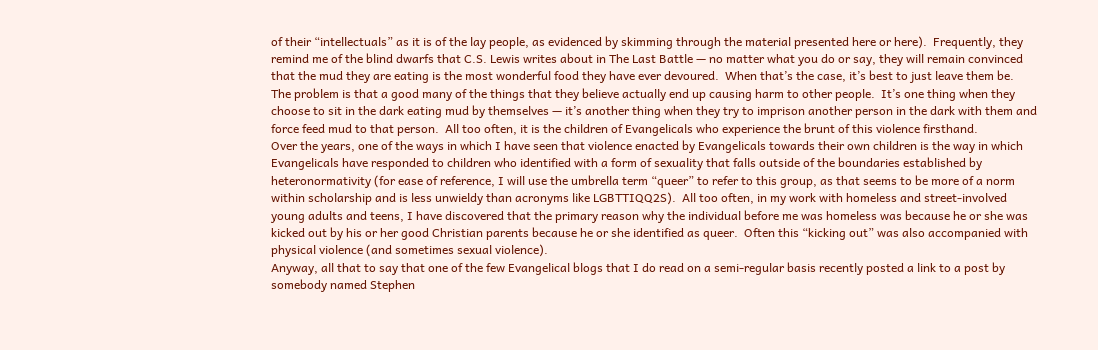of their “intellectuals” as it is of the lay people, as evidenced by skimming through the material presented here or here).  Frequently, they remind me of the blind dwarfs that C.S. Lewis writes about in The Last Battle — no matter what you do or say, they will remain convinced that the mud they are eating is the most wonderful food they have ever devoured.  When that’s the case, it’s best to just leave them be.
The problem is that a good many of the things that they believe actually end up causing harm to other people.  It’s one thing when they choose to sit in the dark eating mud by themselves — it’s another thing when they try to imprison another person in the dark with them and force feed mud to that person.  All too often, it is the children of Evangelicals who experience the brunt of this violence firsthand.
Over the years, one of the ways in which I have seen that violence enacted by Evangelicals towards their own children is the way in which Evangelicals have responded to children who identified with a form of sexuality that falls outside of the boundaries established by heteronormativity (for ease of reference, I will use the umbrella term “queer” to refer to this group, as that seems to be more of a norm within scholarship and is less unwieldy than acronyms like LGBTTIQQ2S).  All too often, in my work with homeless and street-involved young adults and teens, I have discovered that the primary reason why the individual before me was homeless was because he or she was kicked out by his or her good Christian parents because he or she identified as queer.  Often this “kicking out” was also accompanied with physical violence (and sometimes sexual violence).
Anyway, all that to say that one of the few Evangelical blogs that I do read on a semi-regular basis recently posted a link to a post by somebody named Stephen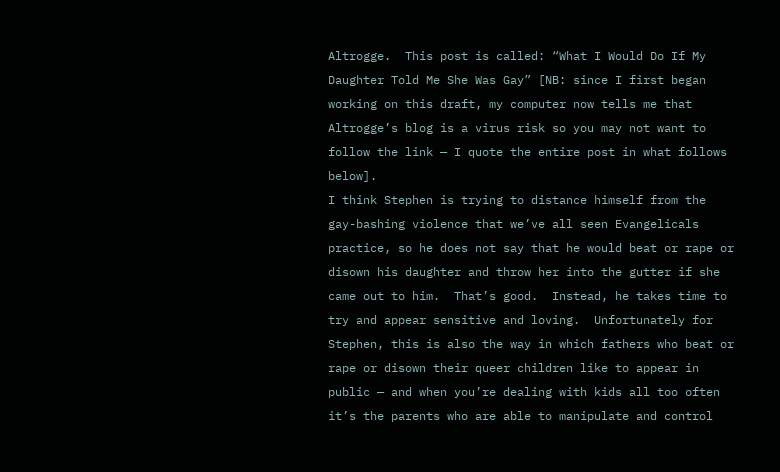Altrogge.  This post is called: “What I Would Do If My Daughter Told Me She Was Gay” [NB: since I first began working on this draft, my computer now tells me that Altrogge’s blog is a virus risk so you may not want to follow the link — I quote the entire post in what follows below].
I think Stephen is trying to distance himself from the gay-bashing violence that we’ve all seen Evangelicals practice, so he does not say that he would beat or rape or disown his daughter and throw her into the gutter if she came out to him.  That’s good.  Instead, he takes time to try and appear sensitive and loving.  Unfortunately for Stephen, this is also the way in which fathers who beat or rape or disown their queer children like to appear in public — and when you’re dealing with kids all too often it’s the parents who are able to manipulate and control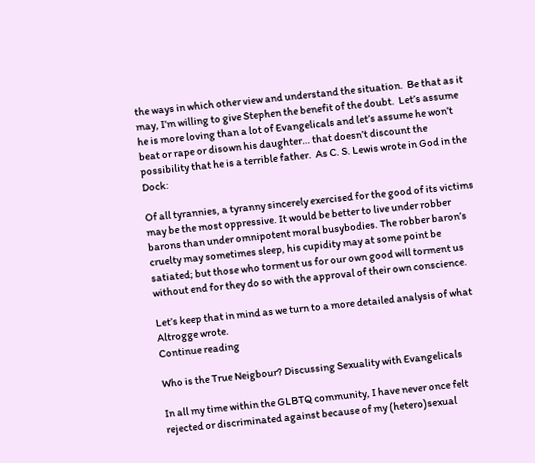the ways in which other view and understand the situation.  Be that as it may, I’m willing to give Stephen the benefit of the doubt.  Let’s assume he is more loving than a lot of Evangelicals and let’s assume he won’t beat or rape or disown his daughter… that doesn’t discount the possibility that he is a terrible father.  As C. S. Lewis wrote in God in the Dock:

Of all tyrannies, a tyranny sincerely exercised for the good of its victims may be the most oppressive. It would be better to live under robber barons than under omnipotent moral busybodies. The robber baron’s cruelty may sometimes sleep, his cupidity may at some point be satiated; but those who torment us for our own good will torment us without end for they do so with the approval of their own conscience.

Let’s keep that in mind as we turn to a more detailed analysis of what Altrogge wrote.
Continue reading

Who is the True Neigbour? Discussing Sexuality with Evangelicals

In all my time within the GLBTQ community, I have never once felt rejected or discriminated against because of my (hetero)sexual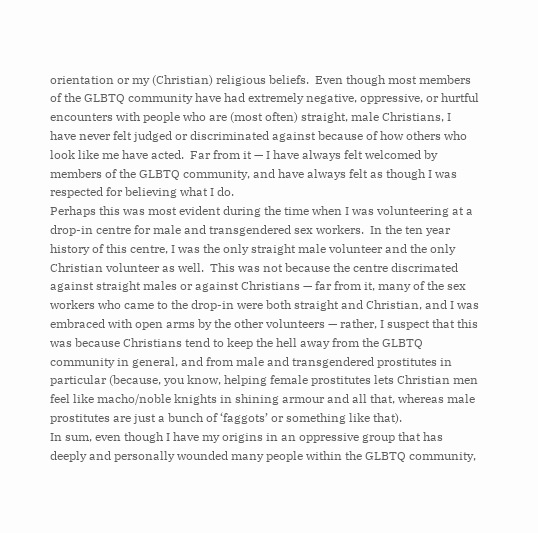orientation or my (Christian) religious beliefs.  Even though most members of the GLBTQ community have had extremely negative, oppressive, or hurtful encounters with people who are (most often) straight, male Christians, I have never felt judged or discriminated against because of how others who look like me have acted.  Far from it — I have always felt welcomed by members of the GLBTQ community, and have always felt as though I was respected for believing what I do.
Perhaps this was most evident during the time when I was volunteering at a drop-in centre for male and transgendered sex workers.  In the ten year history of this centre, I was the only straight male volunteer and the only Christian volunteer as well.  This was not because the centre discrimated against straight males or against Christians — far from it, many of the sex workers who came to the drop-in were both straight and Christian, and I was embraced with open arms by the other volunteers — rather, I suspect that this was because Christians tend to keep the hell away from the GLBTQ community in general, and from male and transgendered prostitutes in particular (because, you know, helping female prostitutes lets Christian men feel like macho/noble knights in shining armour and all that, whereas male prostitutes are just a bunch of ‘faggots’ or something like that).
In sum, even though I have my origins in an oppressive group that has deeply and personally wounded many people within the GLBTQ community,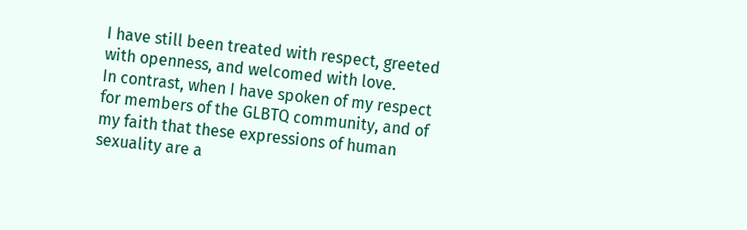I have still been treated with respect, greeted with openness, and welcomed with love.
In contrast, when I have spoken of my respect for members of the GLBTQ community, and of my faith that these expressions of human sexuality are a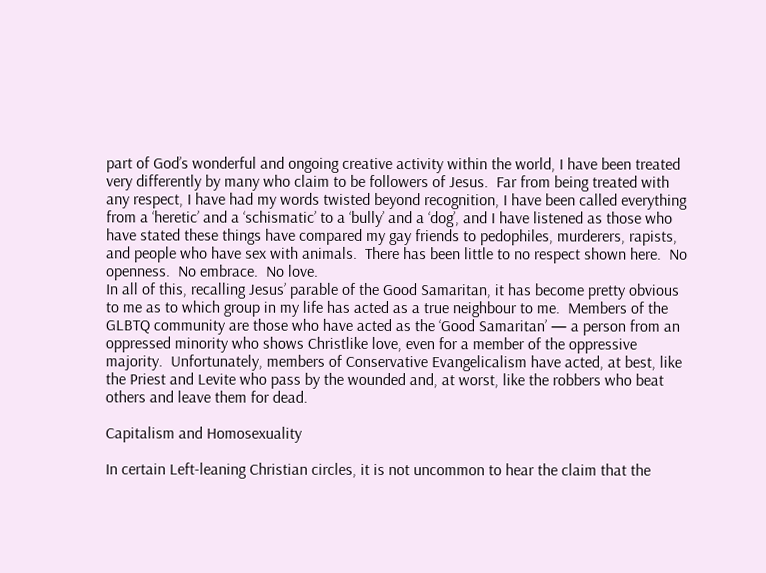part of God’s wonderful and ongoing creative activity within the world, I have been treated very differently by many who claim to be followers of Jesus.  Far from being treated with any respect, I have had my words twisted beyond recognition, I have been called everything from a ‘heretic’ and a ‘schismatic’ to a ‘bully’ and a ‘dog’, and I have listened as those who have stated these things have compared my gay friends to pedophiles, murderers, rapists, and people who have sex with animals.  There has been little to no respect shown here.  No openness.  No embrace.  No love.
In all of this, recalling Jesus’ parable of the Good Samaritan, it has become pretty obvious to me as to which group in my life has acted as a true neighbour to me.  Members of the GLBTQ community are those who have acted as the ‘Good Samaritan’ — a person from an oppressed minority who shows Christlike love, even for a member of the oppressive majority.  Unfortunately, members of Conservative Evangelicalism have acted, at best, like the Priest and Levite who pass by the wounded and, at worst, like the robbers who beat others and leave them for dead.

Capitalism and Homosexuality

In certain Left-leaning Christian circles, it is not uncommon to hear the claim that the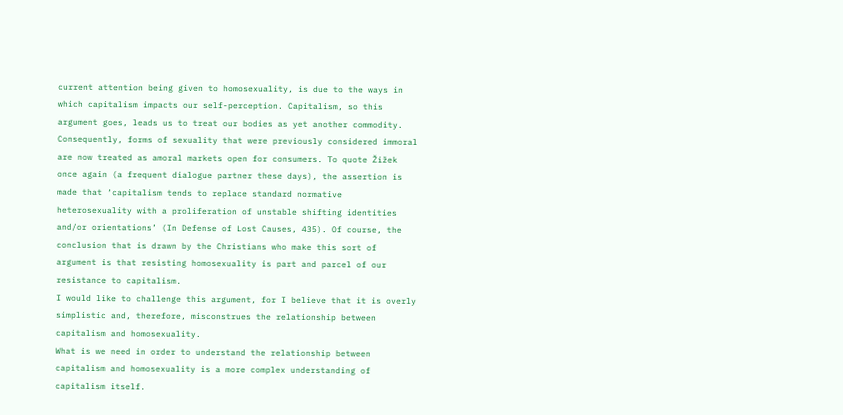current attention being given to homosexuality, is due to the ways in which capitalism impacts our self-perception. Capitalism, so this argument goes, leads us to treat our bodies as yet another commodity. Consequently, forms of sexuality that were previously considered immoral are now treated as amoral markets open for consumers. To quote Žižek once again (a frequent dialogue partner these days), the assertion is made that ‘capitalism tends to replace standard normative heterosexuality with a proliferation of unstable shifting identities and/or orientations’ (In Defense of Lost Causes, 435). Of course, the conclusion that is drawn by the Christians who make this sort of argument is that resisting homosexuality is part and parcel of our resistance to capitalism.
I would like to challenge this argument, for I believe that it is overly simplistic and, therefore, misconstrues the relationship between capitalism and homosexuality.
What is we need in order to understand the relationship between capitalism and homosexuality is a more complex understanding of capitalism itself.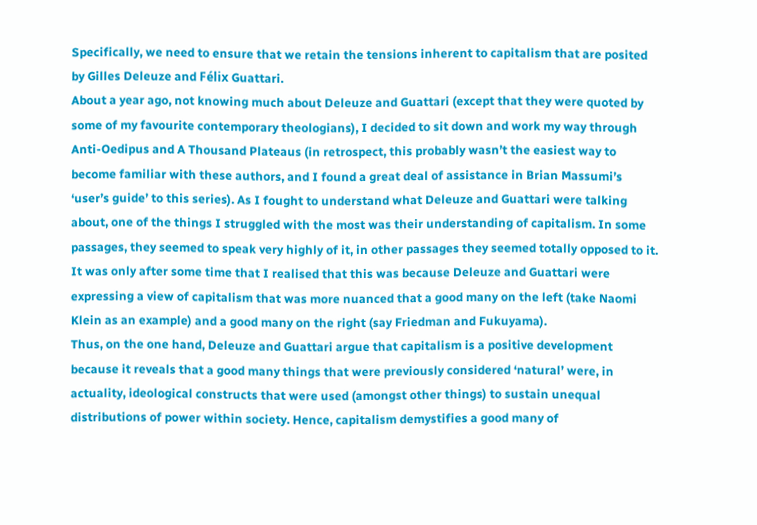Specifically, we need to ensure that we retain the tensions inherent to capitalism that are posited by Gilles Deleuze and Félix Guattari.
About a year ago, not knowing much about Deleuze and Guattari (except that they were quoted by some of my favourite contemporary theologians), I decided to sit down and work my way through Anti-Oedipus and A Thousand Plateaus (in retrospect, this probably wasn’t the easiest way to become familiar with these authors, and I found a great deal of assistance in Brian Massumi’s ‘user’s guide’ to this series). As I fought to understand what Deleuze and Guattari were talking about, one of the things I struggled with the most was their understanding of capitalism. In some passages, they seemed to speak very highly of it, in other passages they seemed totally opposed to it. It was only after some time that I realised that this was because Deleuze and Guattari were expressing a view of capitalism that was more nuanced that a good many on the left (take Naomi Klein as an example) and a good many on the right (say Friedman and Fukuyama).
Thus, on the one hand, Deleuze and Guattari argue that capitalism is a positive development because it reveals that a good many things that were previously considered ‘natural’ were, in actuality, ideological constructs that were used (amongst other things) to sustain unequal distributions of power within society. Hence, capitalism demystifies a good many of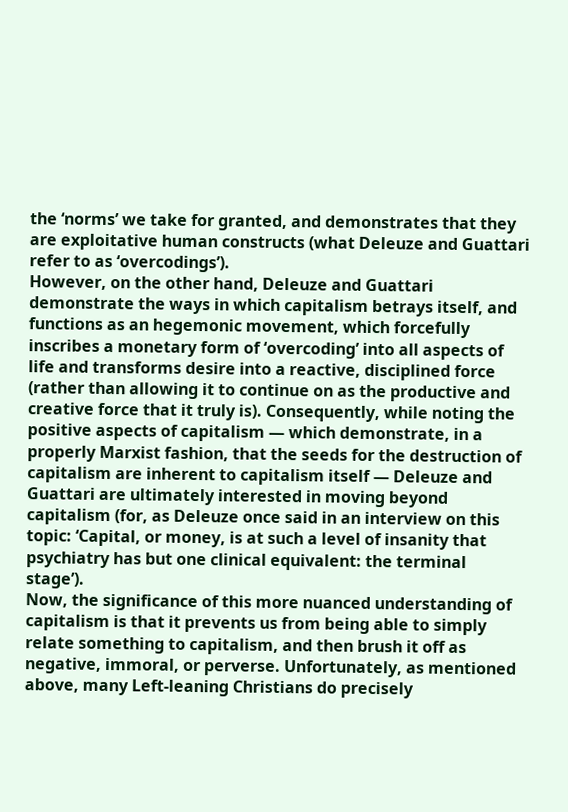the ‘norms’ we take for granted, and demonstrates that they are exploitative human constructs (what Deleuze and Guattari refer to as ‘overcodings’).
However, on the other hand, Deleuze and Guattari demonstrate the ways in which capitalism betrays itself, and functions as an hegemonic movement, which forcefully inscribes a monetary form of ‘overcoding’ into all aspects of life and transforms desire into a reactive, disciplined force (rather than allowing it to continue on as the productive and creative force that it truly is). Consequently, while noting the positive aspects of capitalism — which demonstrate, in a properly Marxist fashion, that the seeds for the destruction of capitalism are inherent to capitalism itself — Deleuze and Guattari are ultimately interested in moving beyond capitalism (for, as Deleuze once said in an interview on this topic: ‘Capital, or money, is at such a level of insanity that psychiatry has but one clinical equivalent: the terminal stage’).
Now, the significance of this more nuanced understanding of capitalism is that it prevents us from being able to simply relate something to capitalism, and then brush it off as negative, immoral, or perverse. Unfortunately, as mentioned above, many Left-leaning Christians do precisely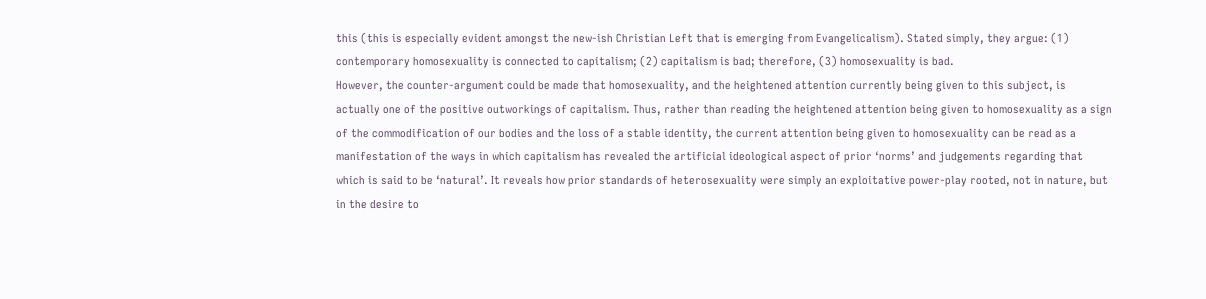this (this is especially evident amongst the new-ish Christian Left that is emerging from Evangelicalism). Stated simply, they argue: (1) contemporary homosexuality is connected to capitalism; (2) capitalism is bad; therefore, (3) homosexuality is bad.
However, the counter-argument could be made that homosexuality, and the heightened attention currently being given to this subject, is actually one of the positive outworkings of capitalism. Thus, rather than reading the heightened attention being given to homosexuality as a sign of the commodification of our bodies and the loss of a stable identity, the current attention being given to homosexuality can be read as a manifestation of the ways in which capitalism has revealed the artificial ideological aspect of prior ‘norms’ and judgements regarding that which is said to be ‘natural’. It reveals how prior standards of heterosexuality were simply an exploitative power-play rooted, not in nature, but in the desire to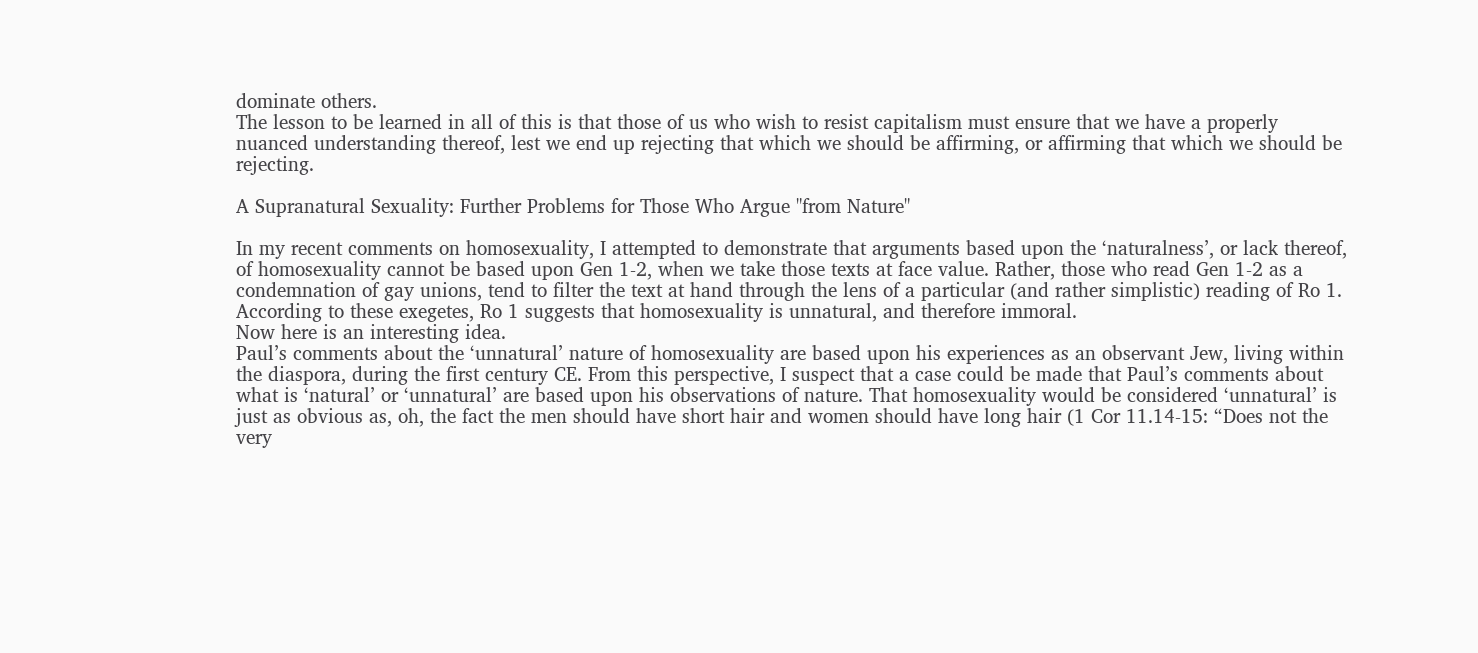dominate others.
The lesson to be learned in all of this is that those of us who wish to resist capitalism must ensure that we have a properly nuanced understanding thereof, lest we end up rejecting that which we should be affirming, or affirming that which we should be rejecting.

A Supranatural Sexuality: Further Problems for Those Who Argue "from Nature"

In my recent comments on homosexuality, I attempted to demonstrate that arguments based upon the ‘naturalness’, or lack thereof, of homosexuality cannot be based upon Gen 1-2, when we take those texts at face value. Rather, those who read Gen 1-2 as a condemnation of gay unions, tend to filter the text at hand through the lens of a particular (and rather simplistic) reading of Ro 1. According to these exegetes, Ro 1 suggests that homosexuality is unnatural, and therefore immoral.
Now here is an interesting idea.
Paul’s comments about the ‘unnatural’ nature of homosexuality are based upon his experiences as an observant Jew, living within the diaspora, during the first century CE. From this perspective, I suspect that a case could be made that Paul’s comments about what is ‘natural’ or ‘unnatural’ are based upon his observations of nature. That homosexuality would be considered ‘unnatural’ is just as obvious as, oh, the fact the men should have short hair and women should have long hair (1 Cor 11.14-15: “Does not the very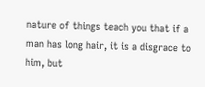nature of things teach you that if a man has long hair, it is a disgrace to him, but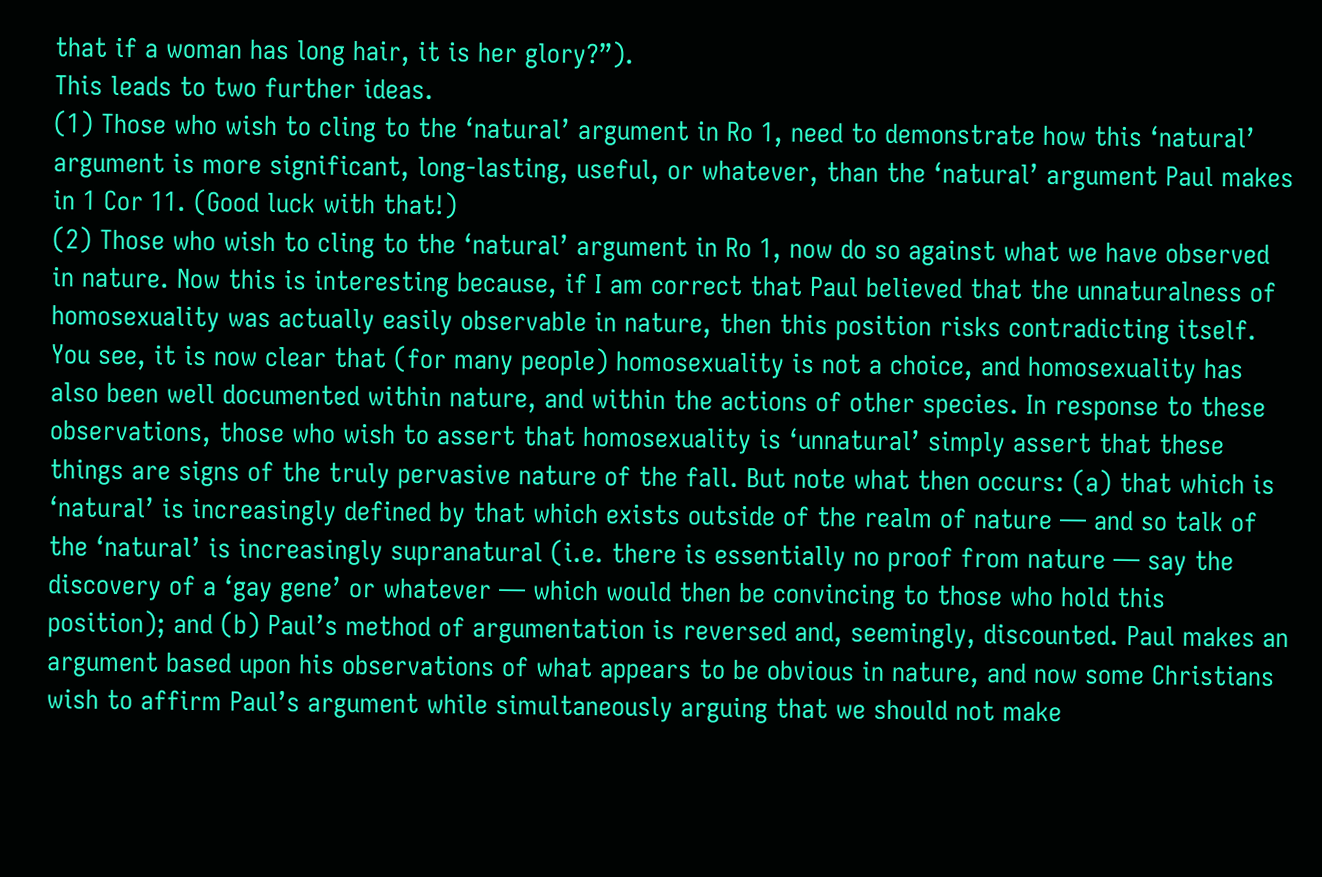that if a woman has long hair, it is her glory?”).
This leads to two further ideas.
(1) Those who wish to cling to the ‘natural’ argument in Ro 1, need to demonstrate how this ‘natural’ argument is more significant, long-lasting, useful, or whatever, than the ‘natural’ argument Paul makes in 1 Cor 11. (Good luck with that!)
(2) Those who wish to cling to the ‘natural’ argument in Ro 1, now do so against what we have observed in nature. Now this is interesting because, if I am correct that Paul believed that the unnaturalness of homosexuality was actually easily observable in nature, then this position risks contradicting itself. You see, it is now clear that (for many people) homosexuality is not a choice, and homosexuality has also been well documented within nature, and within the actions of other species. In response to these observations, those who wish to assert that homosexuality is ‘unnatural’ simply assert that these things are signs of the truly pervasive nature of the fall. But note what then occurs: (a) that which is ‘natural’ is increasingly defined by that which exists outside of the realm of nature — and so talk of the ‘natural’ is increasingly supranatural (i.e. there is essentially no proof from nature — say the discovery of a ‘gay gene’ or whatever — which would then be convincing to those who hold this position); and (b) Paul’s method of argumentation is reversed and, seemingly, discounted. Paul makes an argument based upon his observations of what appears to be obvious in nature, and now some Christians wish to affirm Paul’s argument while simultaneously arguing that we should not make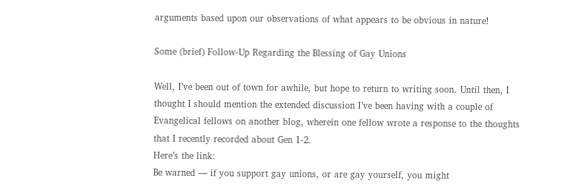arguments based upon our observations of what appears to be obvious in nature!

Some (brief) Follow-Up Regarding the Blessing of Gay Unions

Well, I’ve been out of town for awhile, but hope to return to writing soon. Until then, I thought I should mention the extended discussion I’ve been having with a couple of Evangelical fellows on another blog, wherein one fellow wrote a response to the thoughts that I recently recorded about Gen 1-2.
Here’s the link:
Be warned — if you support gay unions, or are gay yourself, you might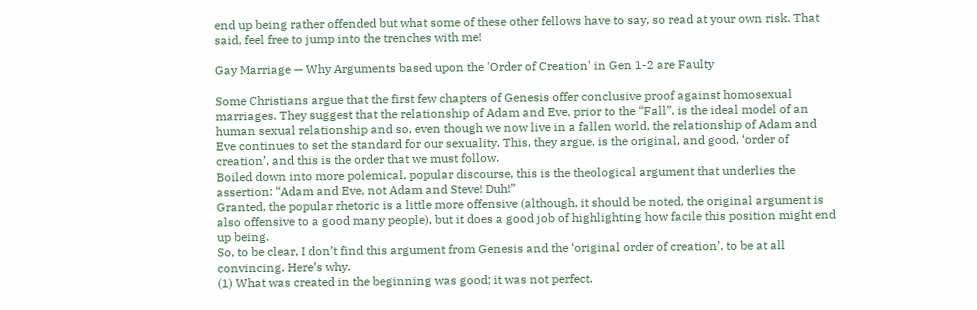end up being rather offended but what some of these other fellows have to say, so read at your own risk. That said, feel free to jump into the trenches with me!

Gay Marriage — Why Arguments based upon the 'Order of Creation' in Gen 1-2 are Faulty

Some Christians argue that the first few chapters of Genesis offer conclusive proof against homosexual marriages. They suggest that the relationship of Adam and Eve, prior to the “Fall”, is the ideal model of an human sexual relationship and so, even though we now live in a fallen world, the relationship of Adam and Eve continues to set the standard for our sexuality. This, they argue, is the original, and good, ‘order of creation’, and this is the order that we must follow.
Boiled down into more polemical, popular discourse, this is the theological argument that underlies the assertion: “Adam and Eve, not Adam and Steve! Duh!”
Granted, the popular rhetoric is a little more offensive (although, it should be noted, the original argument is also offensive to a good many people), but it does a good job of highlighting how facile this position might end up being.
So, to be clear, I don’t find this argument from Genesis and the ‘original order of creation’, to be at all convincing. Here’s why.
(1) What was created in the beginning was good; it was not perfect.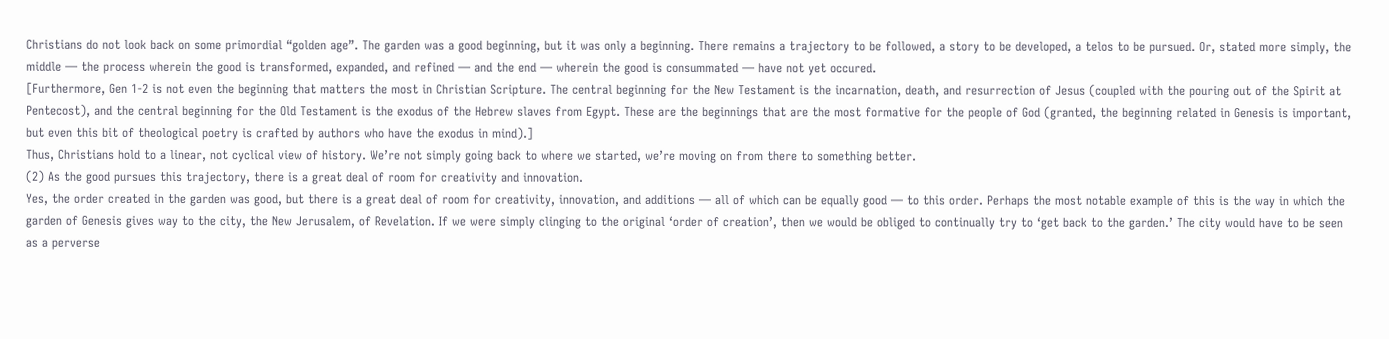Christians do not look back on some primordial “golden age”. The garden was a good beginning, but it was only a beginning. There remains a trajectory to be followed, a story to be developed, a telos to be pursued. Or, stated more simply, the middle — the process wherein the good is transformed, expanded, and refined — and the end — wherein the good is consummated — have not yet occured.
[Furthermore, Gen 1-2 is not even the beginning that matters the most in Christian Scripture. The central beginning for the New Testament is the incarnation, death, and resurrection of Jesus (coupled with the pouring out of the Spirit at Pentecost), and the central beginning for the Old Testament is the exodus of the Hebrew slaves from Egypt. These are the beginnings that are the most formative for the people of God (granted, the beginning related in Genesis is important, but even this bit of theological poetry is crafted by authors who have the exodus in mind).]
Thus, Christians hold to a linear, not cyclical view of history. We’re not simply going back to where we started, we’re moving on from there to something better.
(2) As the good pursues this trajectory, there is a great deal of room for creativity and innovation.
Yes, the order created in the garden was good, but there is a great deal of room for creativity, innovation, and additions — all of which can be equally good — to this order. Perhaps the most notable example of this is the way in which the garden of Genesis gives way to the city, the New Jerusalem, of Revelation. If we were simply clinging to the original ‘order of creation’, then we would be obliged to continually try to ‘get back to the garden.’ The city would have to be seen as a perverse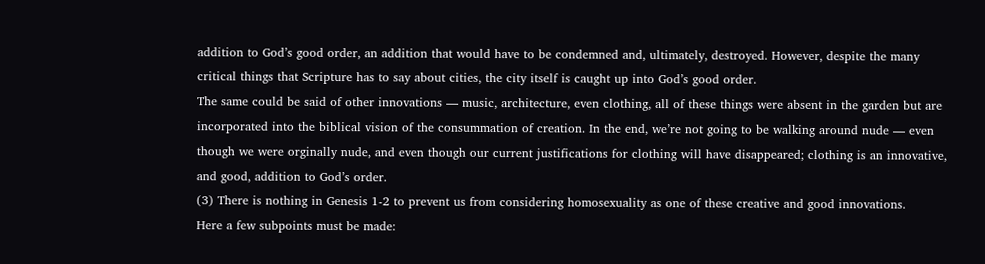addition to God’s good order, an addition that would have to be condemned and, ultimately, destroyed. However, despite the many critical things that Scripture has to say about cities, the city itself is caught up into God’s good order.
The same could be said of other innovations — music, architecture, even clothing, all of these things were absent in the garden but are incorporated into the biblical vision of the consummation of creation. In the end, we’re not going to be walking around nude — even though we were orginally nude, and even though our current justifications for clothing will have disappeared; clothing is an innovative, and good, addition to God’s order.
(3) There is nothing in Genesis 1-2 to prevent us from considering homosexuality as one of these creative and good innovations.
Here a few subpoints must be made: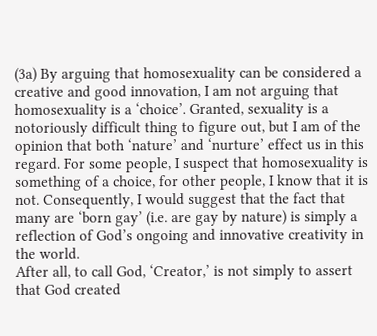(3a) By arguing that homosexuality can be considered a creative and good innovation, I am not arguing that homosexuality is a ‘choice’. Granted, sexuality is a notoriously difficult thing to figure out, but I am of the opinion that both ‘nature’ and ‘nurture’ effect us in this regard. For some people, I suspect that homosexuality is something of a choice, for other people, I know that it is not. Consequently, I would suggest that the fact that many are ‘born gay’ (i.e. are gay by nature) is simply a reflection of God’s ongoing and innovative creativity in the world.
After all, to call God, ‘Creator,’ is not simply to assert that God created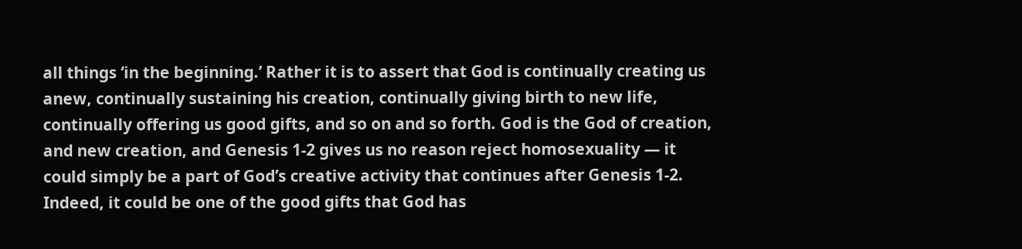all things ‘in the beginning.’ Rather it is to assert that God is continually creating us anew, continually sustaining his creation, continually giving birth to new life, continually offering us good gifts, and so on and so forth. God is the God of creation, and new creation, and Genesis 1-2 gives us no reason reject homosexuality — it could simply be a part of God’s creative activity that continues after Genesis 1-2. Indeed, it could be one of the good gifts that God has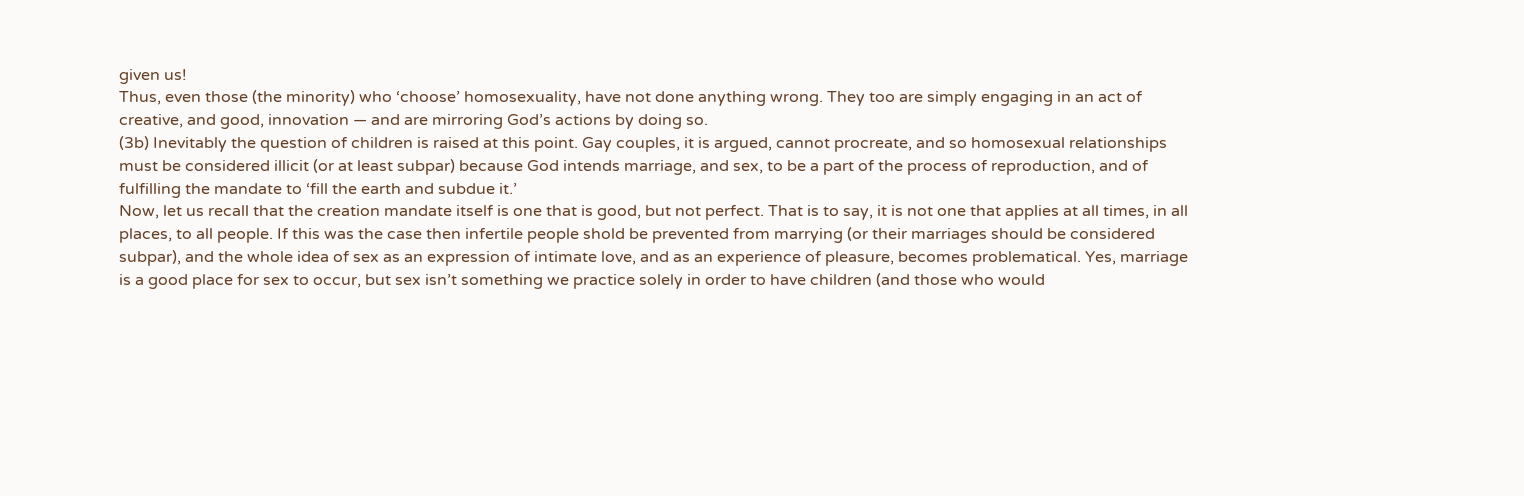given us!
Thus, even those (the minority) who ‘choose’ homosexuality, have not done anything wrong. They too are simply engaging in an act of creative, and good, innovation — and are mirroring God’s actions by doing so.
(3b) Inevitably the question of children is raised at this point. Gay couples, it is argued, cannot procreate, and so homosexual relationships must be considered illicit (or at least subpar) because God intends marriage, and sex, to be a part of the process of reproduction, and of fulfilling the mandate to ‘fill the earth and subdue it.’
Now, let us recall that the creation mandate itself is one that is good, but not perfect. That is to say, it is not one that applies at all times, in all places, to all people. If this was the case then infertile people shold be prevented from marrying (or their marriages should be considered subpar), and the whole idea of sex as an expression of intimate love, and as an experience of pleasure, becomes problematical. Yes, marriage is a good place for sex to occur, but sex isn’t something we practice solely in order to have children (and those who would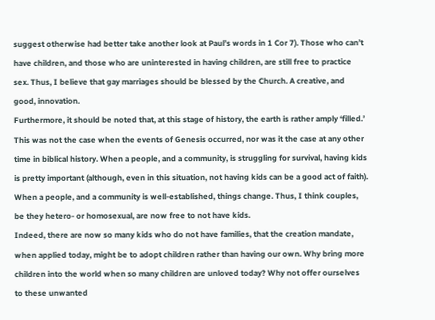suggest otherwise had better take another look at Paul’s words in 1 Cor 7). Those who can’t have children, and those who are uninterested in having children, are still free to practice sex. Thus, I believe that gay marriages should be blessed by the Church. A creative, and good, innovation.
Furthermore, it should be noted that, at this stage of history, the earth is rather amply ‘filled.’ This was not the case when the events of Genesis occurred, nor was it the case at any other time in biblical history. When a people, and a community, is struggling for survival, having kids is pretty important (although, even in this situation, not having kids can be a good act of faith). When a people, and a community is well-established, things change. Thus, I think couples, be they hetero- or homosexual, are now free to not have kids.
Indeed, there are now so many kids who do not have families, that the creation mandate, when applied today, might be to adopt children rather than having our own. Why bring more children into the world when so many children are unloved today? Why not offer ourselves to these unwanted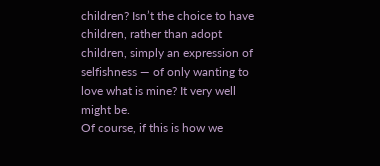children? Isn’t the choice to have children, rather than adopt children, simply an expression of selfishness — of only wanting to love what is mine? It very well might be.
Of course, if this is how we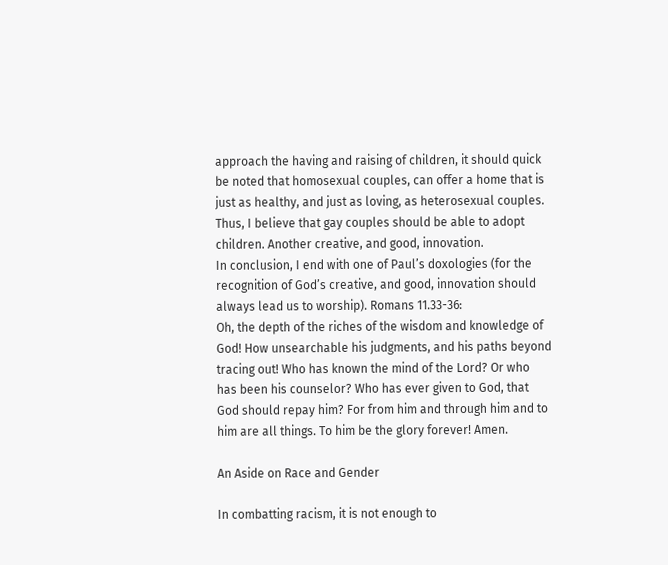approach the having and raising of children, it should quick be noted that homosexual couples, can offer a home that is just as healthy, and just as loving, as heterosexual couples. Thus, I believe that gay couples should be able to adopt children. Another creative, and good, innovation.
In conclusion, I end with one of Paul’s doxologies (for the recognition of God’s creative, and good, innovation should always lead us to worship). Romans 11.33-36:
Oh, the depth of the riches of the wisdom and knowledge of God! How unsearchable his judgments, and his paths beyond tracing out! Who has known the mind of the Lord? Or who has been his counselor? Who has ever given to God, that God should repay him? For from him and through him and to him are all things. To him be the glory forever! Amen.

An Aside on Race and Gender

In combatting racism, it is not enough to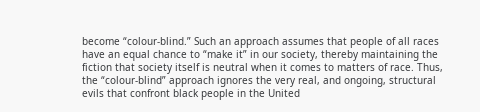become “colour-blind.” Such an approach assumes that people of all races have an equal chance to “make it” in our society, thereby maintaining the fiction that society itself is neutral when it comes to matters of race. Thus, the “colour-blind” approach ignores the very real, and ongoing, structural evils that confront black people in the United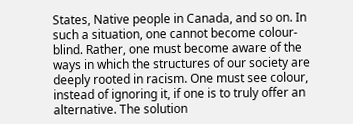States, Native people in Canada, and so on. In such a situation, one cannot become colour-blind. Rather, one must become aware of the ways in which the structures of our society are deeply rooted in racism. One must see colour, instead of ignoring it, if one is to truly offer an alternative. The solution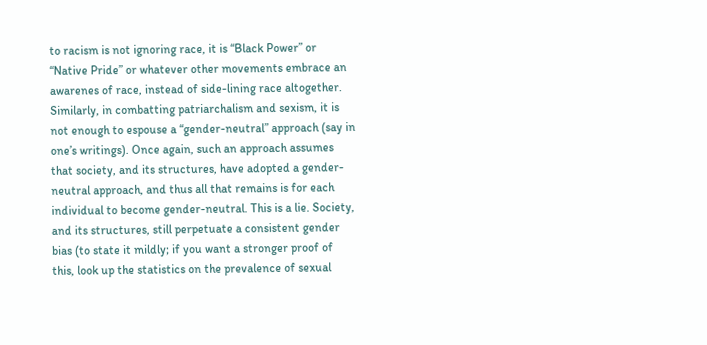to racism is not ignoring race, it is “Black Power” or “Native Pride” or whatever other movements embrace an awarenes of race, instead of side-lining race altogether.
Similarly, in combatting patriarchalism and sexism, it is not enough to espouse a “gender-neutral” approach (say in one’s writings). Once again, such an approach assumes that society, and its structures, have adopted a gender-neutral approach, and thus all that remains is for each individual to become gender-neutral. This is a lie. Society, and its structures, still perpetuate a consistent gender bias (to state it mildly; if you want a stronger proof of this, look up the statistics on the prevalence of sexual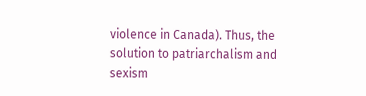violence in Canada). Thus, the solution to patriarchalism and sexism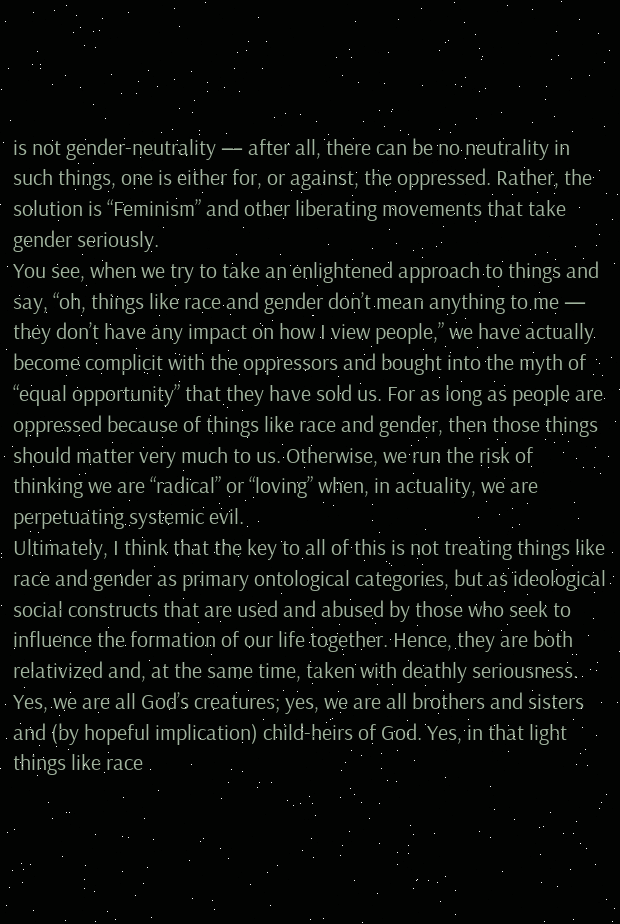is not gender-neutrality — after all, there can be no neutrality in such things, one is either for, or against, the oppressed. Rather, the solution is “Feminism” and other liberating movements that take gender seriously.
You see, when we try to take an enlightened approach to things and say, “oh, things like race and gender don’t mean anything to me — they don’t have any impact on how I view people,” we have actually become complicit with the oppressors and bought into the myth of “equal opportunity” that they have sold us. For as long as people are oppressed because of things like race and gender, then those things should matter very much to us. Otherwise, we run the risk of thinking we are “radical” or “loving” when, in actuality, we are perpetuating systemic evil.
Ultimately, I think that the key to all of this is not treating things like race and gender as primary ontological categories, but as ideological social constructs that are used and abused by those who seek to influence the formation of our life together. Hence, they are both relativized and, at the same time, taken with deathly seriousness. Yes, we are all God’s creatures; yes, we are all brothers and sisters and (by hopeful implication) child-heirs of God. Yes, in that light things like race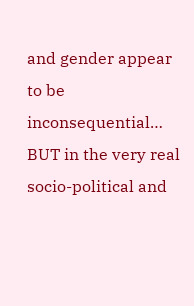and gender appear to be inconsequential… BUT in the very real socio-political and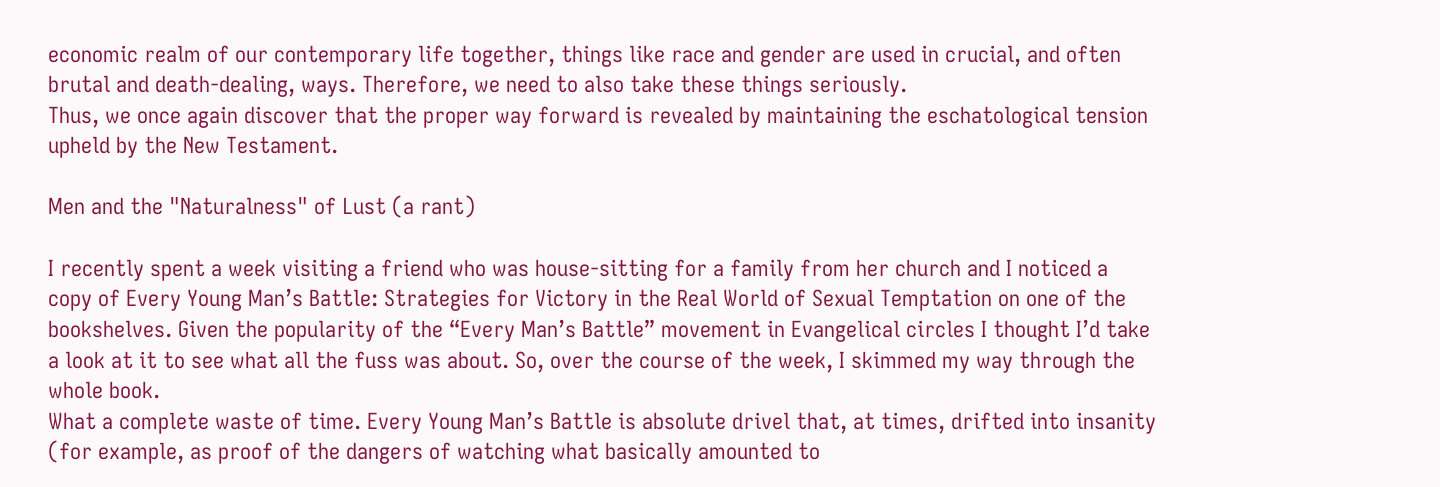economic realm of our contemporary life together, things like race and gender are used in crucial, and often brutal and death-dealing, ways. Therefore, we need to also take these things seriously.
Thus, we once again discover that the proper way forward is revealed by maintaining the eschatological tension upheld by the New Testament.

Men and the "Naturalness" of Lust (a rant)

I recently spent a week visiting a friend who was house-sitting for a family from her church and I noticed a copy of Every Young Man’s Battle: Strategies for Victory in the Real World of Sexual Temptation on one of the bookshelves. Given the popularity of the “Every Man’s Battle” movement in Evangelical circles I thought I’d take a look at it to see what all the fuss was about. So, over the course of the week, I skimmed my way through the whole book.
What a complete waste of time. Every Young Man’s Battle is absolute drivel that, at times, drifted into insanity (for example, as proof of the dangers of watching what basically amounted to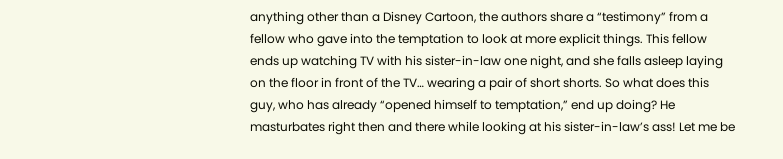anything other than a Disney Cartoon, the authors share a “testimony” from a fellow who gave into the temptation to look at more explicit things. This fellow ends up watching TV with his sister-in-law one night, and she falls asleep laying on the floor in front of the TV… wearing a pair of short shorts. So what does this guy, who has already “opened himself to temptation,” end up doing? He masturbates right then and there while looking at his sister-in-law’s ass! Let me be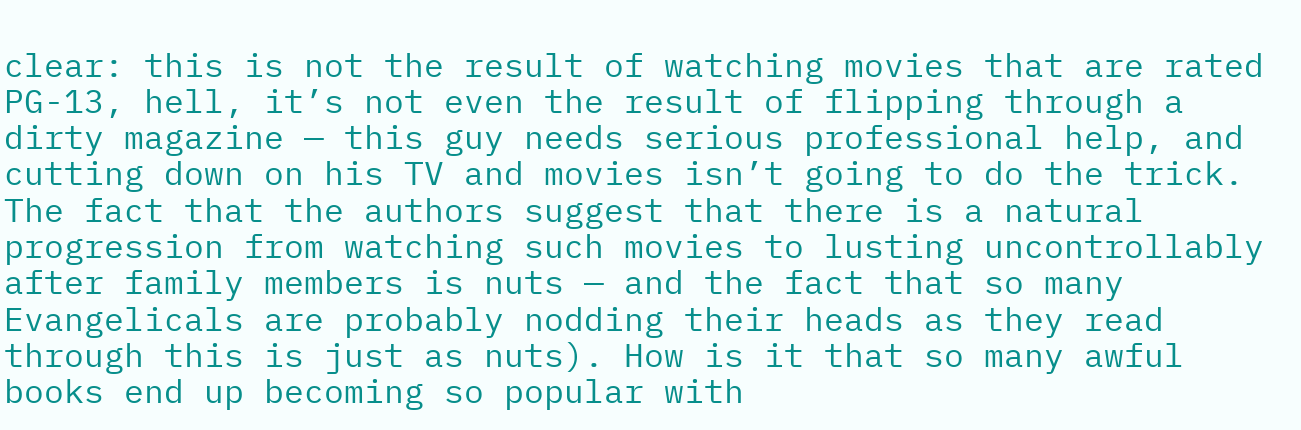clear: this is not the result of watching movies that are rated PG-13, hell, it’s not even the result of flipping through a dirty magazine — this guy needs serious professional help, and cutting down on his TV and movies isn’t going to do the trick. The fact that the authors suggest that there is a natural progression from watching such movies to lusting uncontrollably after family members is nuts — and the fact that so many Evangelicals are probably nodding their heads as they read through this is just as nuts). How is it that so many awful books end up becoming so popular with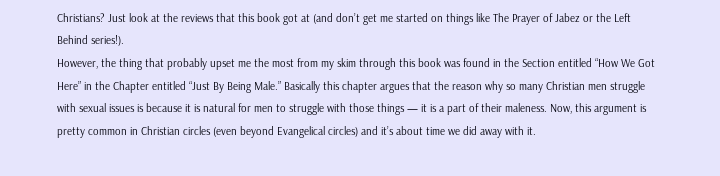Christians? Just look at the reviews that this book got at (and don’t get me started on things like The Prayer of Jabez or the Left Behind series!).
However, the thing that probably upset me the most from my skim through this book was found in the Section entitled “How We Got Here” in the Chapter entitled “Just By Being Male.” Basically this chapter argues that the reason why so many Christian men struggle with sexual issues is because it is natural for men to struggle with those things — it is a part of their maleness. Now, this argument is pretty common in Christian circles (even beyond Evangelical circles) and it’s about time we did away with it.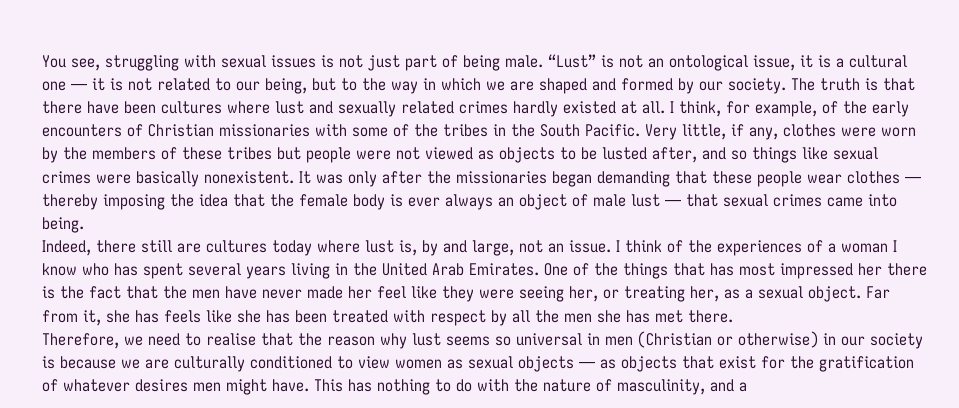You see, struggling with sexual issues is not just part of being male. “Lust” is not an ontological issue, it is a cultural one — it is not related to our being, but to the way in which we are shaped and formed by our society. The truth is that there have been cultures where lust and sexually related crimes hardly existed at all. I think, for example, of the early encounters of Christian missionaries with some of the tribes in the South Pacific. Very little, if any, clothes were worn by the members of these tribes but people were not viewed as objects to be lusted after, and so things like sexual crimes were basically nonexistent. It was only after the missionaries began demanding that these people wear clothes — thereby imposing the idea that the female body is ever always an object of male lust — that sexual crimes came into being.
Indeed, there still are cultures today where lust is, by and large, not an issue. I think of the experiences of a woman I know who has spent several years living in the United Arab Emirates. One of the things that has most impressed her there is the fact that the men have never made her feel like they were seeing her, or treating her, as a sexual object. Far from it, she has feels like she has been treated with respect by all the men she has met there.
Therefore, we need to realise that the reason why lust seems so universal in men (Christian or otherwise) in our society is because we are culturally conditioned to view women as sexual objects — as objects that exist for the gratification of whatever desires men might have. This has nothing to do with the nature of masculinity, and a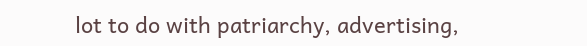lot to do with patriarchy, advertising,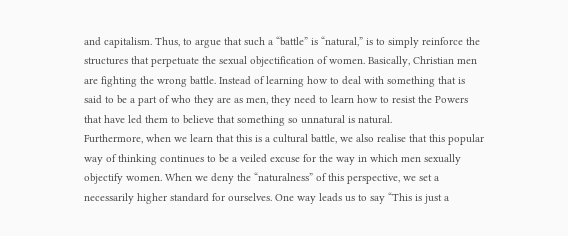and capitalism. Thus, to argue that such a “battle” is “natural,” is to simply reinforce the structures that perpetuate the sexual objectification of women. Basically, Christian men are fighting the wrong battle. Instead of learning how to deal with something that is said to be a part of who they are as men, they need to learn how to resist the Powers that have led them to believe that something so unnatural is natural.
Furthermore, when we learn that this is a cultural battle, we also realise that this popular way of thinking continues to be a veiled excuse for the way in which men sexually objectify women. When we deny the “naturalness” of this perspective, we set a necessarily higher standard for ourselves. One way leads us to say “This is just a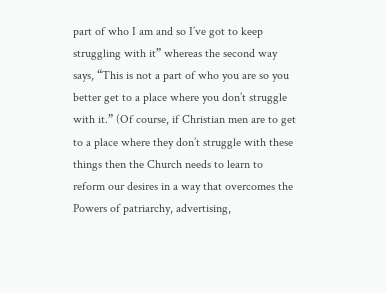part of who I am and so I’ve got to keep struggling with it” whereas the second way says, “This is not a part of who you are so you better get to a place where you don’t struggle with it.” (Of course, if Christian men are to get to a place where they don’t struggle with these things then the Church needs to learn to reform our desires in a way that overcomes the Powers of patriarchy, advertising,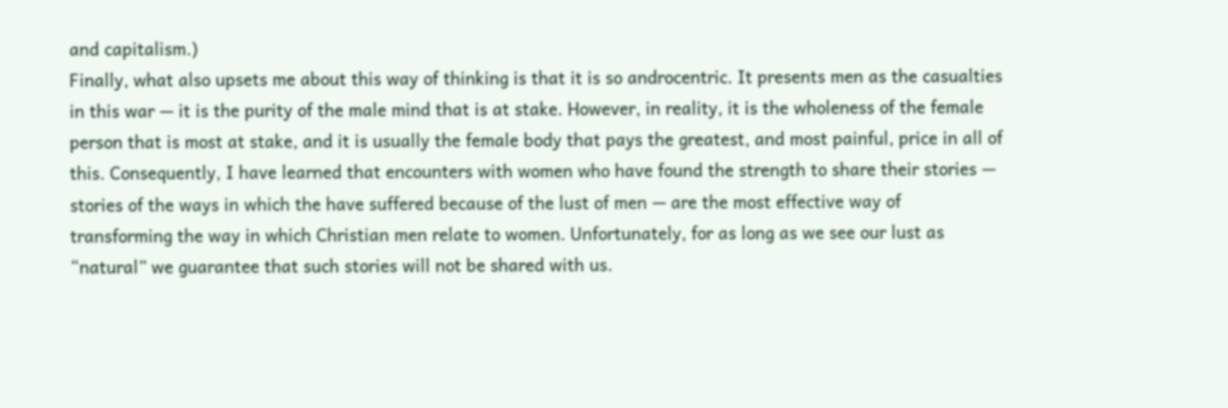and capitalism.)
Finally, what also upsets me about this way of thinking is that it is so androcentric. It presents men as the casualties in this war — it is the purity of the male mind that is at stake. However, in reality, it is the wholeness of the female person that is most at stake, and it is usually the female body that pays the greatest, and most painful, price in all of this. Consequently, I have learned that encounters with women who have found the strength to share their stories — stories of the ways in which the have suffered because of the lust of men — are the most effective way of transforming the way in which Christian men relate to women. Unfortunately, for as long as we see our lust as “natural” we guarantee that such stories will not be shared with us.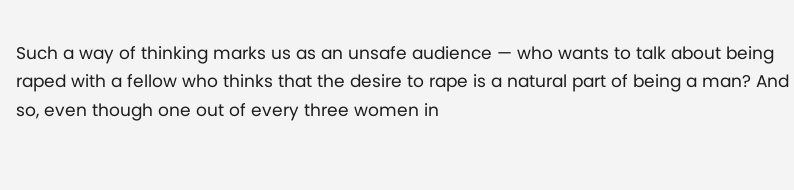Such a way of thinking marks us as an unsafe audience — who wants to talk about being raped with a fellow who thinks that the desire to rape is a natural part of being a man? And so, even though one out of every three women in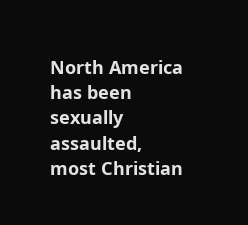North America has been sexually assaulted, most Christian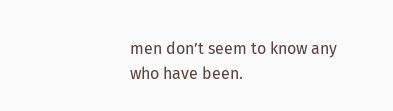men don’t seem to know any who have been.